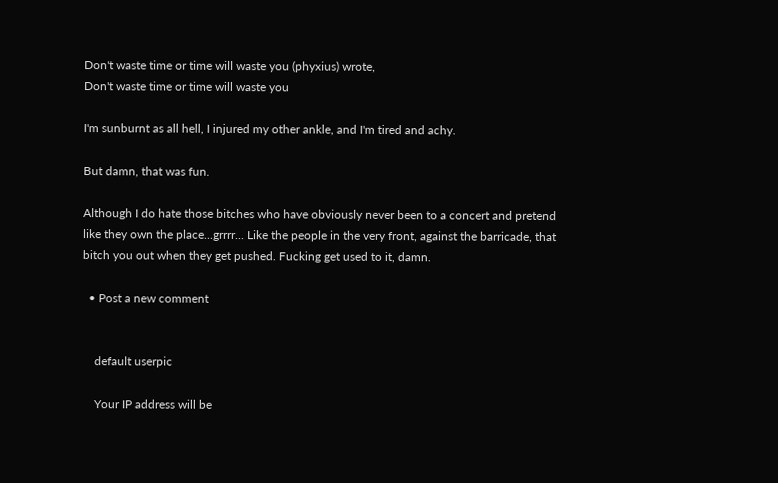Don't waste time or time will waste you (phyxius) wrote,
Don't waste time or time will waste you

I'm sunburnt as all hell, I injured my other ankle, and I'm tired and achy.

But damn, that was fun.

Although I do hate those bitches who have obviously never been to a concert and pretend like they own the place...grrrr... Like the people in the very front, against the barricade, that bitch you out when they get pushed. Fucking get used to it, damn.

  • Post a new comment


    default userpic

    Your IP address will be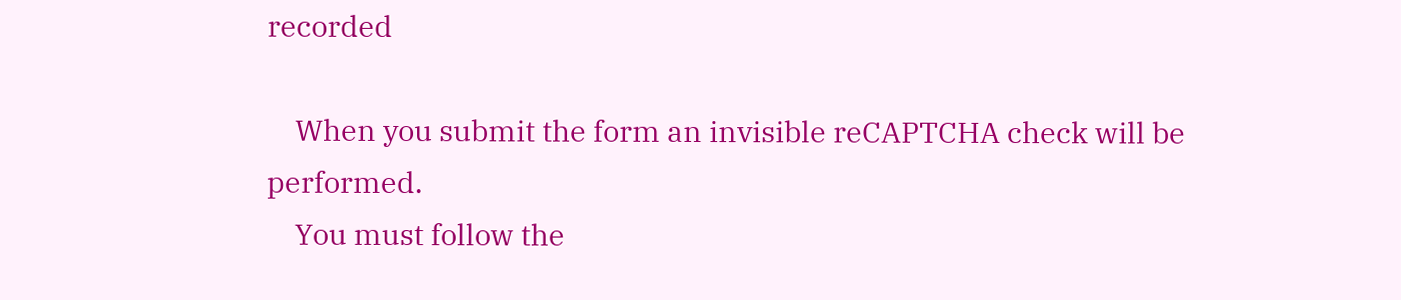recorded

    When you submit the form an invisible reCAPTCHA check will be performed.
    You must follow the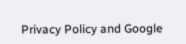Privacy Policy and Google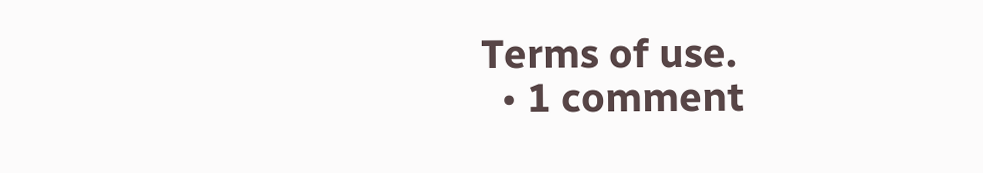Terms of use.
  • 1 comment